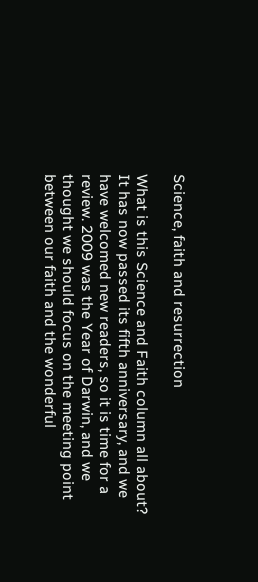Science, faith and resurrection

What is this Science and Faith column all about? It has now passed its fifth anniversary, and we have welcomed new readers, so it is time for a review. 2009 was the Year of Darwin, and we thought we should focus on the meeting point between our faith and the wonderful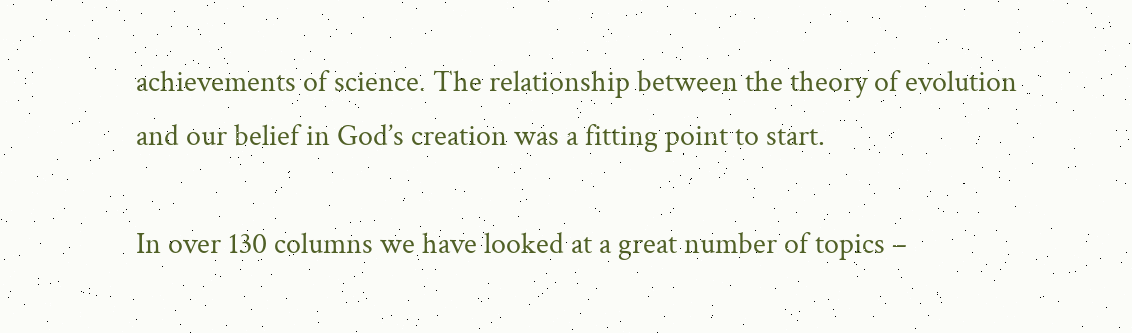achievements of science. The relationship between the theory of evolution and our belief in God’s creation was a fitting point to start.

In over 130 columns we have looked at a great number of topics –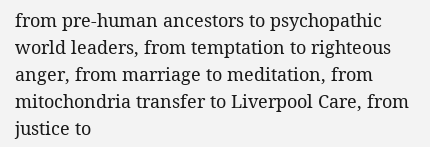from pre-human ancestors to psychopathic world leaders, from temptation to righteous anger, from marriage to meditation, from mitochondria transfer to Liverpool Care, from justice to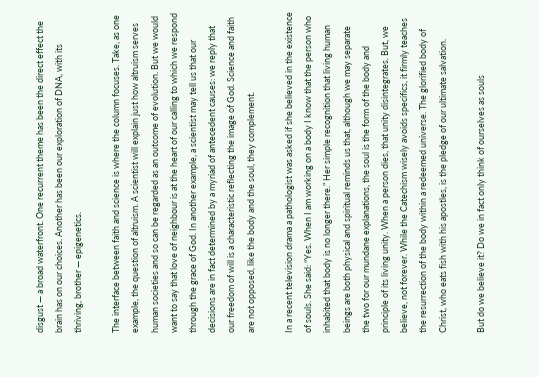disgust — a broad waterfront. One recurrent theme has been the direct effect the brain has on our choices. Another has been our exploration of DNA, with its thriving, brother — epigenetics.

The interface between faith and science is where the column focuses. Take, as one example, the question of altruism. A scientist will explain just how altruism serves human societies and so can be regarded as an outcome of evolution. But we would want to say that love of neighbour is at the heart of our calling to which we respond through the grace of God. In another example, a scientist may tell us that our decisions are in fact determined by a myriad of antecedent causes: we reply that our freedom of will is a characteristic reflecting the image of God. Science and faith are not opposed, like the body and the soul, they complement.

In a recent television drama a pathologist was asked if she believed in the existence of souls. She said: “Yes. When I am working on a body I know that the person who inhabited that body is no longer there.” Her simple recognition that living human beings are both physical and spiritual reminds us that, although we may separate the two for our mundane explanations, the soul is the form of the body and principle of its living unity. When a person dies, that unity disintegrates. But, we believe, not forever. While the Catechism wisely avoids specifics, it firmly teaches the resurrection of the body within a redeemed universe. The glorified body of Christ, who eats fish with his apostles, is the pledge of our ultimate salvation.

But do we believe it? Do we in fact only think of ourselves as souls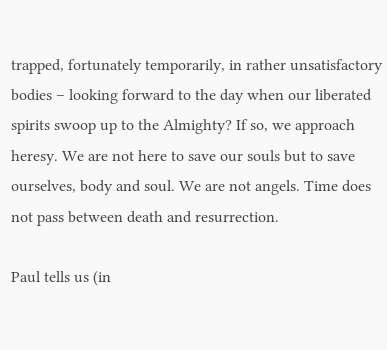trapped, fortunately temporarily, in rather unsatisfactory bodies – looking forward to the day when our liberated spirits swoop up to the Almighty? If so, we approach heresy. We are not here to save our souls but to save ourselves, body and soul. We are not angels. Time does not pass between death and resurrection.

Paul tells us (in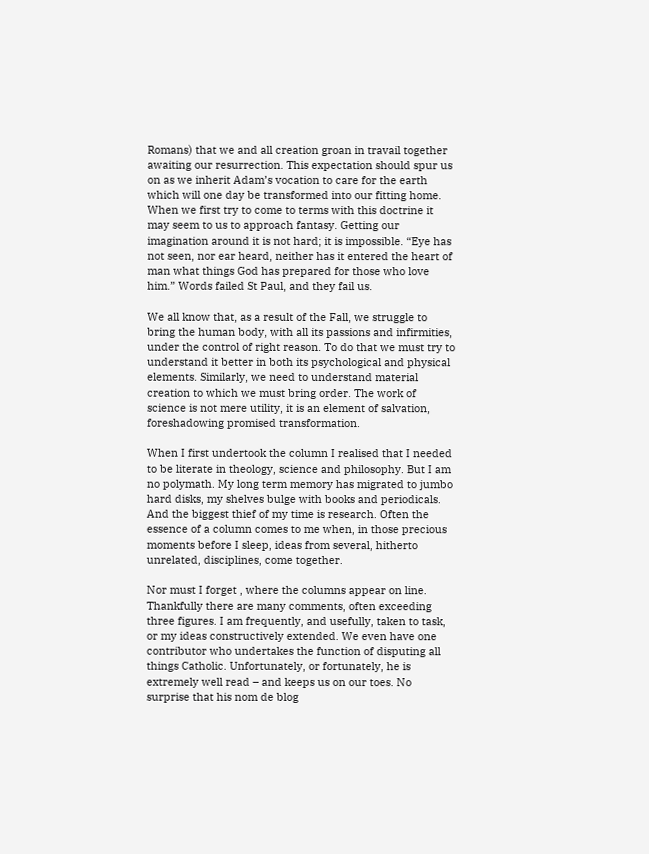Romans) that we and all creation groan in travail together awaiting our resurrection. This expectation should spur us on as we inherit Adam’s vocation to care for the earth which will one day be transformed into our fitting home. When we first try to come to terms with this doctrine it may seem to us to approach fantasy. Getting our imagination around it is not hard; it is impossible. “Eye has not seen, nor ear heard, neither has it entered the heart of man what things God has prepared for those who love him.” Words failed St Paul, and they fail us.

We all know that, as a result of the Fall, we struggle to bring the human body, with all its passions and infirmities, under the control of right reason. To do that we must try to understand it better in both its psychological and physical elements. Similarly, we need to understand material creation to which we must bring order. The work of science is not mere utility, it is an element of salvation, foreshadowing promised transformation.

When I first undertook the column I realised that I needed to be literate in theology, science and philosophy. But I am no polymath. My long term memory has migrated to jumbo hard disks, my shelves bulge with books and periodicals. And the biggest thief of my time is research. Often the essence of a column comes to me when, in those precious moments before I sleep, ideas from several, hitherto unrelated, disciplines, come together.

Nor must I forget , where the columns appear on line. Thankfully there are many comments, often exceeding three figures. I am frequently, and usefully, taken to task, or my ideas constructively extended. We even have one contributor who undertakes the function of disputing all things Catholic. Unfortunately, or fortunately, he is extremely well read – and keeps us on our toes. No surprise that his nom de blog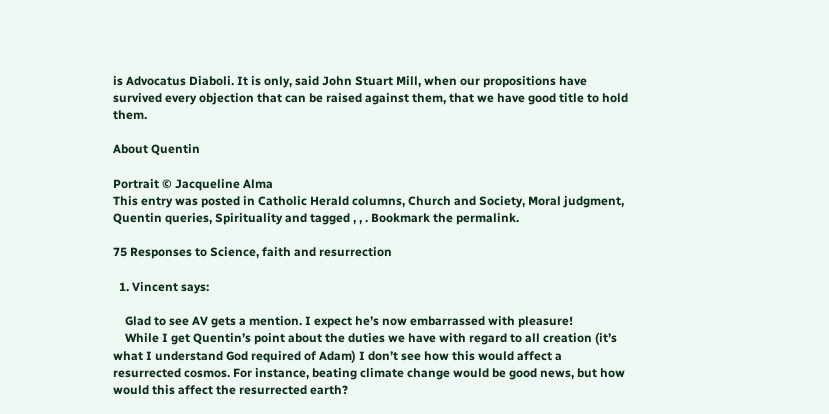is Advocatus Diaboli. It is only, said John Stuart Mill, when our propositions have survived every objection that can be raised against them, that we have good title to hold them.

About Quentin

Portrait © Jacqueline Alma
This entry was posted in Catholic Herald columns, Church and Society, Moral judgment, Quentin queries, Spirituality and tagged , , . Bookmark the permalink.

75 Responses to Science, faith and resurrection

  1. Vincent says:

    Glad to see AV gets a mention. I expect he’s now embarrassed with pleasure!
    While I get Quentin’s point about the duties we have with regard to all creation (it’s what I understand God required of Adam) I don’t see how this would affect a resurrected cosmos. For instance, beating climate change would be good news, but how would this affect the resurrected earth?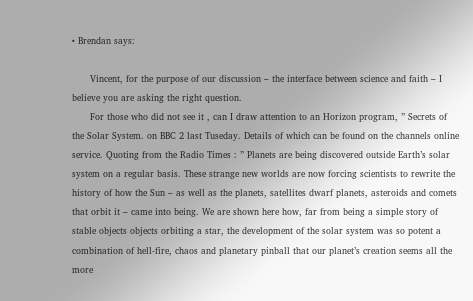• Brendan says:

      Vincent, for the purpose of our discussion – the interface between science and faith – I believe you are asking the right question.
      For those who did not see it , can I draw attention to an Horizon program, ” Secrets of the Solar System. on BBC 2 last Tuseday. Details of which can be found on the channels online service. Quoting from the Radio Times : ” Planets are being discovered outside Earth’s solar system on a regular basis. These strange new worlds are now forcing scientists to rewrite the history of how the Sun – as well as the planets, satellites dwarf planets, asteroids and comets that orbit it – came into being. We are shown here how, far from being a simple story of stable objects objects orbiting a star, the development of the solar system was so potent a combination of hell-fire, chaos and planetary pinball that our planet’s creation seems all the more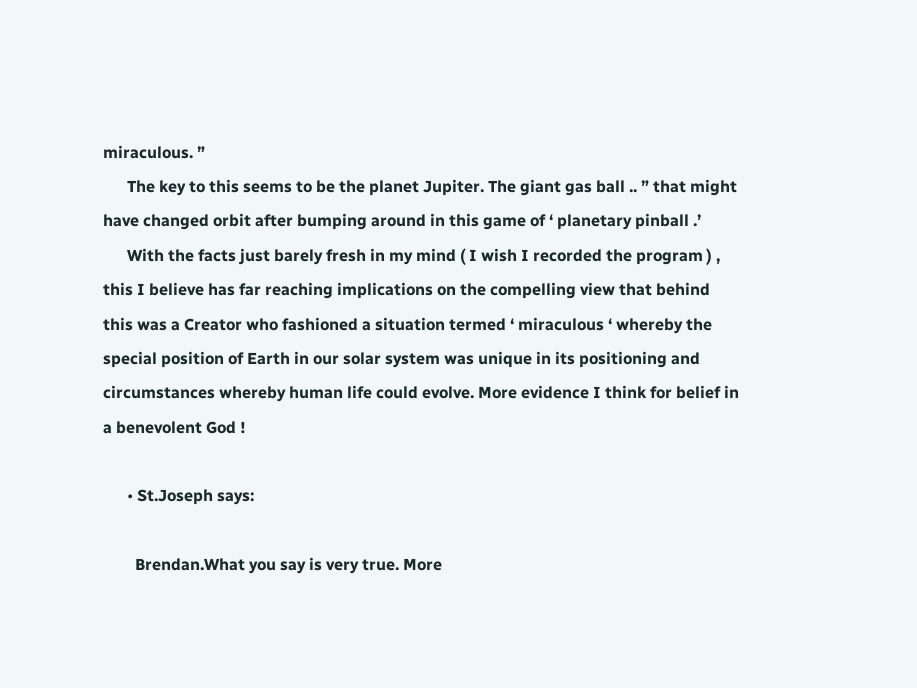miraculous. ”
      The key to this seems to be the planet Jupiter. The giant gas ball .. ” that might have changed orbit after bumping around in this game of ‘ planetary pinball .’
      With the facts just barely fresh in my mind ( I wish I recorded the program ) , this I believe has far reaching implications on the compelling view that behind this was a Creator who fashioned a situation termed ‘ miraculous ‘ whereby the special position of Earth in our solar system was unique in its positioning and circumstances whereby human life could evolve. More evidence I think for belief in a benevolent God !

      • St.Joseph says:

        Brendan.What you say is very true. More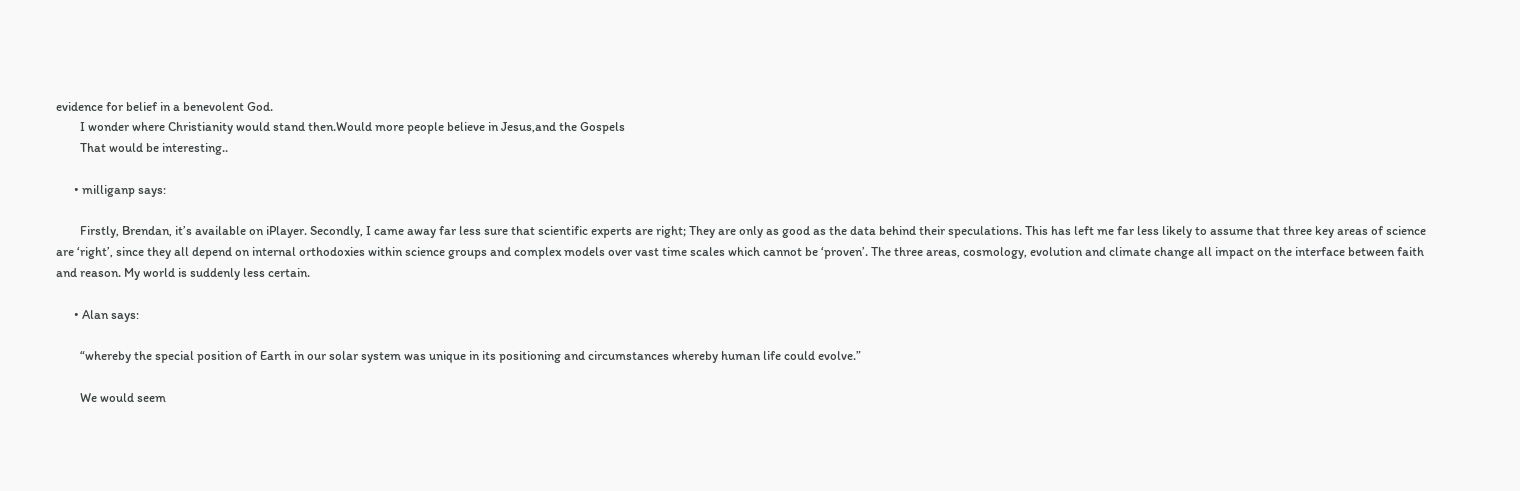evidence for belief in a benevolent God.
        I wonder where Christianity would stand then.Would more people believe in Jesus,and the Gospels
        That would be interesting..

      • milliganp says:

        Firstly, Brendan, it’s available on iPlayer. Secondly, I came away far less sure that scientific experts are right; They are only as good as the data behind their speculations. This has left me far less likely to assume that three key areas of science are ‘right’, since they all depend on internal orthodoxies within science groups and complex models over vast time scales which cannot be ‘proven’. The three areas, cosmology, evolution and climate change all impact on the interface between faith and reason. My world is suddenly less certain.

      • Alan says:

        “whereby the special position of Earth in our solar system was unique in its positioning and circumstances whereby human life could evolve.”

        We would seem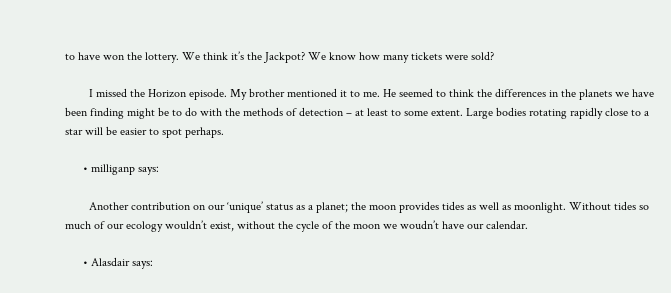to have won the lottery. We think it’s the Jackpot? We know how many tickets were sold?

        I missed the Horizon episode. My brother mentioned it to me. He seemed to think the differences in the planets we have been finding might be to do with the methods of detection – at least to some extent. Large bodies rotating rapidly close to a star will be easier to spot perhaps.

      • milliganp says:

        Another contribution on our ‘unique’ status as a planet; the moon provides tides as well as moonlight. Without tides so much of our ecology wouldn’t exist, without the cycle of the moon we woudn’t have our calendar.

      • Alasdair says: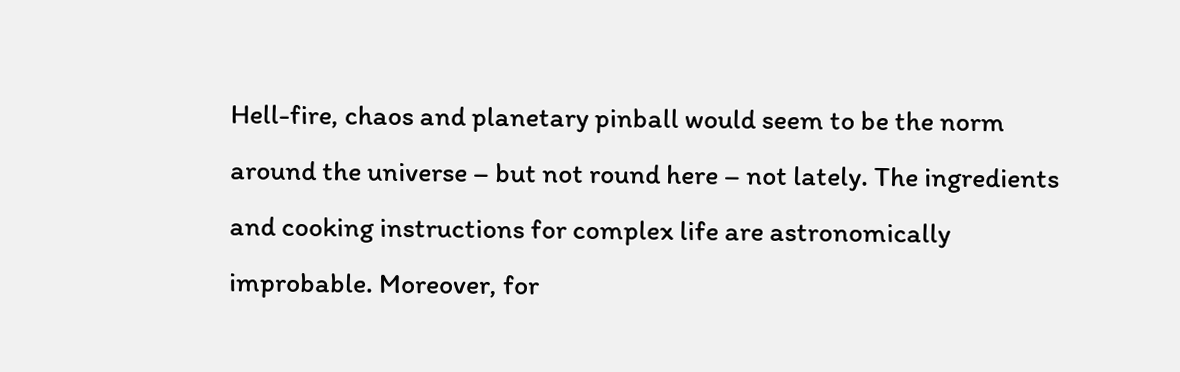Hell-fire, chaos and planetary pinball would seem to be the norm around the universe – but not round here – not lately. The ingredients and cooking instructions for complex life are astronomically improbable. Moreover, for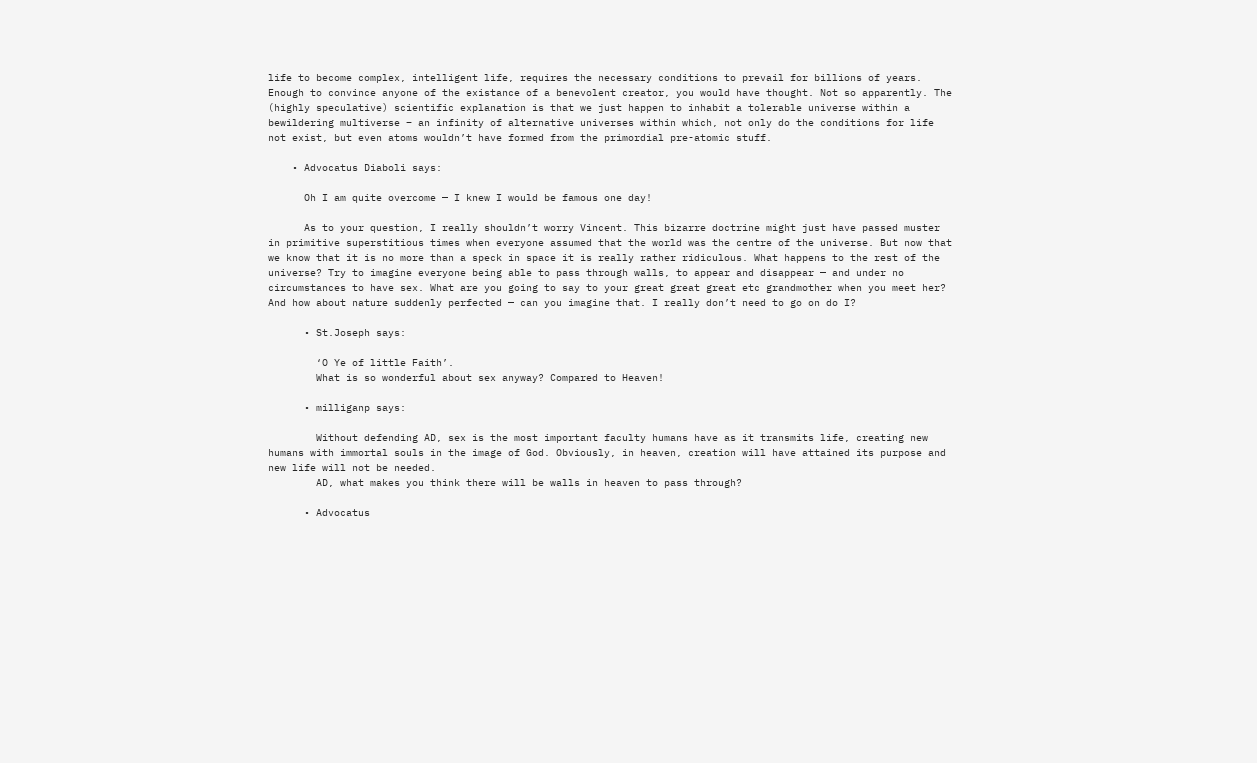life to become complex, intelligent life, requires the necessary conditions to prevail for billions of years. Enough to convince anyone of the existance of a benevolent creator, you would have thought. Not so apparently. The (highly speculative) scientific explanation is that we just happen to inhabit a tolerable universe within a bewildering multiverse – an infinity of alternative universes within which, not only do the conditions for life not exist, but even atoms wouldn’t have formed from the primordial pre-atomic stuff.

    • Advocatus Diaboli says:

      Oh I am quite overcome — I knew I would be famous one day!

      As to your question, I really shouldn’t worry Vincent. This bizarre doctrine might just have passed muster in primitive superstitious times when everyone assumed that the world was the centre of the universe. But now that we know that it is no more than a speck in space it is really rather ridiculous. What happens to the rest of the universe? Try to imagine everyone being able to pass through walls, to appear and disappear — and under no circumstances to have sex. What are you going to say to your great great great etc grandmother when you meet her? And how about nature suddenly perfected — can you imagine that. I really don’t need to go on do I?

      • St.Joseph says:

        ‘O Ye of little Faith’.
        What is so wonderful about sex anyway? Compared to Heaven!

      • milliganp says:

        Without defending AD, sex is the most important faculty humans have as it transmits life, creating new humans with immortal souls in the image of God. Obviously, in heaven, creation will have attained its purpose and new life will not be needed.
        AD, what makes you think there will be walls in heaven to pass through?

      • Advocatus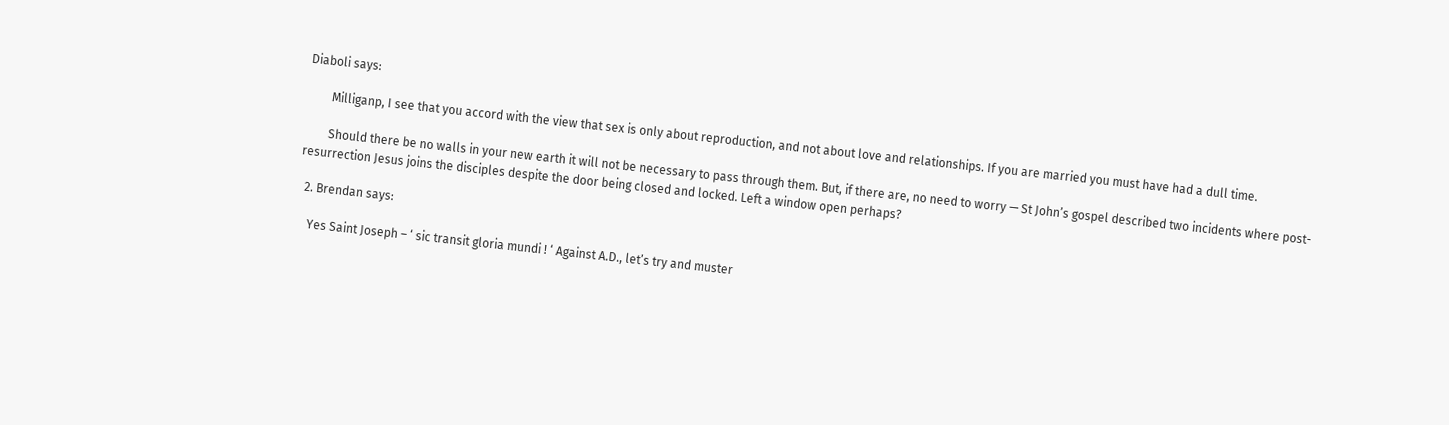Diaboli says:

        Milliganp, I see that you accord with the view that sex is only about reproduction, and not about love and relationships. If you are married you must have had a dull time.

        Should there be no walls in your new earth it will not be necessary to pass through them. But, if there are, no need to worry — St John’s gospel described two incidents where post-resurrection Jesus joins the disciples despite the door being closed and locked. Left a window open perhaps?

  2. Brendan says:

    Yes Saint Joseph – ‘ sic transit gloria mundi ! ‘ Against A.D., let’s try and muster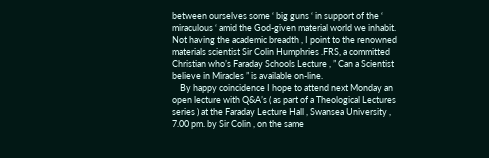between ourselves some ‘ big guns ‘ in support of the ‘ miraculous ‘ amid the God-given material world we inhabit. Not having the academic breadth , I point to the renowned materials scientist Sir Colin Humphries .FRS, a committed Christian who’s Faraday Schools Lecture , ” Can a Scientist believe in Miracles ” is available on-line.
    By happy coincidence I hope to attend next Monday an open lecture with Q&A’s ( as part of a Theological Lectures series ) at the Faraday Lecture Hall , Swansea University , 7.00 pm. by Sir Colin , on the same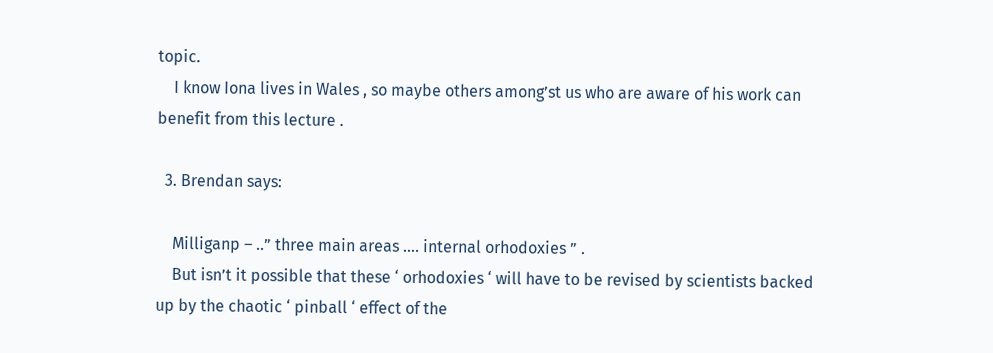topic.
    I know Iona lives in Wales , so maybe others among’st us who are aware of his work can benefit from this lecture .

  3. Brendan says:

    Milliganp – ..” three main areas …. internal orhodoxies ” .
    But isn’t it possible that these ‘ orhodoxies ‘ will have to be revised by scientists backed up by the chaotic ‘ pinball ‘ effect of the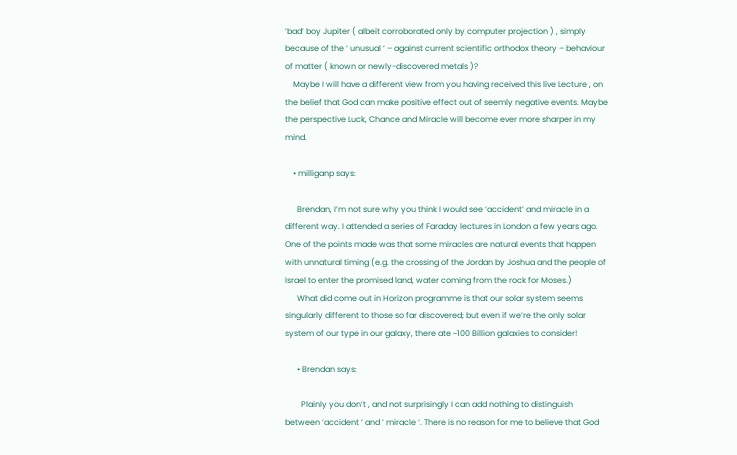‘bad’ boy Jupiter ( albeit corroborated only by computer projection ) , simply because of the ‘ unusual ‘ – against current scientific orthodox theory – behaviour of matter ( known or newly-discovered metals )?
    Maybe I will have a different view from you having received this live Lecture , on the belief that God can make positive effect out of seemly negative events. Maybe the perspective Luck, Chance and Miracle will become ever more sharper in my mind.

    • milliganp says:

      Brendan, I’m not sure why you think I would see ‘accident’ and miracle in a different way. I attended a series of Faraday lectures in London a few years ago. One of the points made was that some miracles are natural events that happen with unnatural timing (e.g. the crossing of the Jordan by Joshua and the people of Israel to enter the promised land, water coming from the rock for Moses.)
      What did come out in Horizon programme is that our solar system seems singularly different to those so far discovered; but even if we’re the only solar system of our type in our galaxy, there ate ~100 Billion galaxies to consider!

      • Brendan says:

        Plainly you don’t , and not surprisingly I can add nothing to distinguish between ‘accident ‘ and ‘ miracle ‘. There is no reason for me to believe that God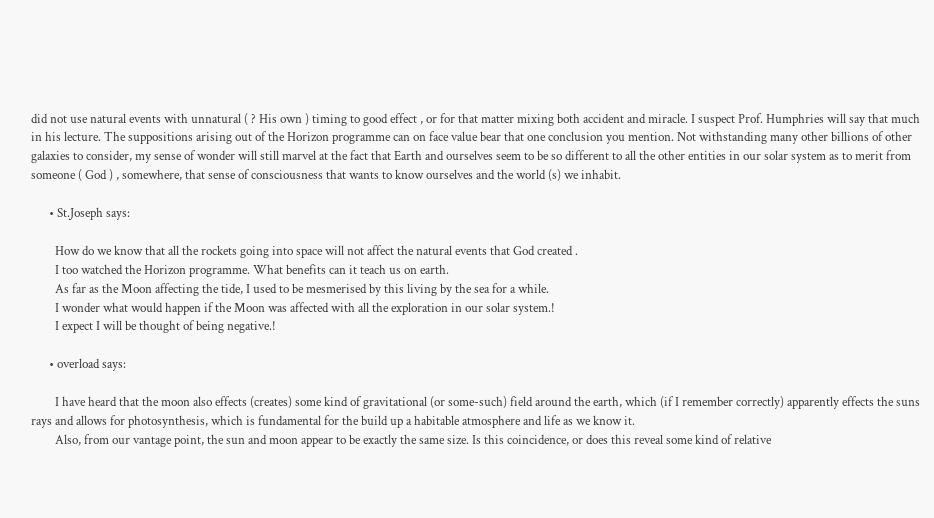did not use natural events with unnatural ( ? His own ) timing to good effect , or for that matter mixing both accident and miracle. I suspect Prof. Humphries will say that much in his lecture. The suppositions arising out of the Horizon programme can on face value bear that one conclusion you mention. Not withstanding many other billions of other galaxies to consider, my sense of wonder will still marvel at the fact that Earth and ourselves seem to be so different to all the other entities in our solar system as to merit from someone ( God ) , somewhere, that sense of consciousness that wants to know ourselves and the world (s) we inhabit.

      • St.Joseph says:

        How do we know that all the rockets going into space will not affect the natural events that God created .
        I too watched the Horizon programme. What benefits can it teach us on earth.
        As far as the Moon affecting the tide, I used to be mesmerised by this living by the sea for a while.
        I wonder what would happen if the Moon was affected with all the exploration in our solar system.!
        I expect I will be thought of being negative.!

      • overload says:

        I have heard that the moon also effects (creates) some kind of gravitational (or some-such) field around the earth, which (if I remember correctly) apparently effects the suns rays and allows for photosynthesis, which is fundamental for the build up a habitable atmosphere and life as we know it.
        Also, from our vantage point, the sun and moon appear to be exactly the same size. Is this coincidence, or does this reveal some kind of relative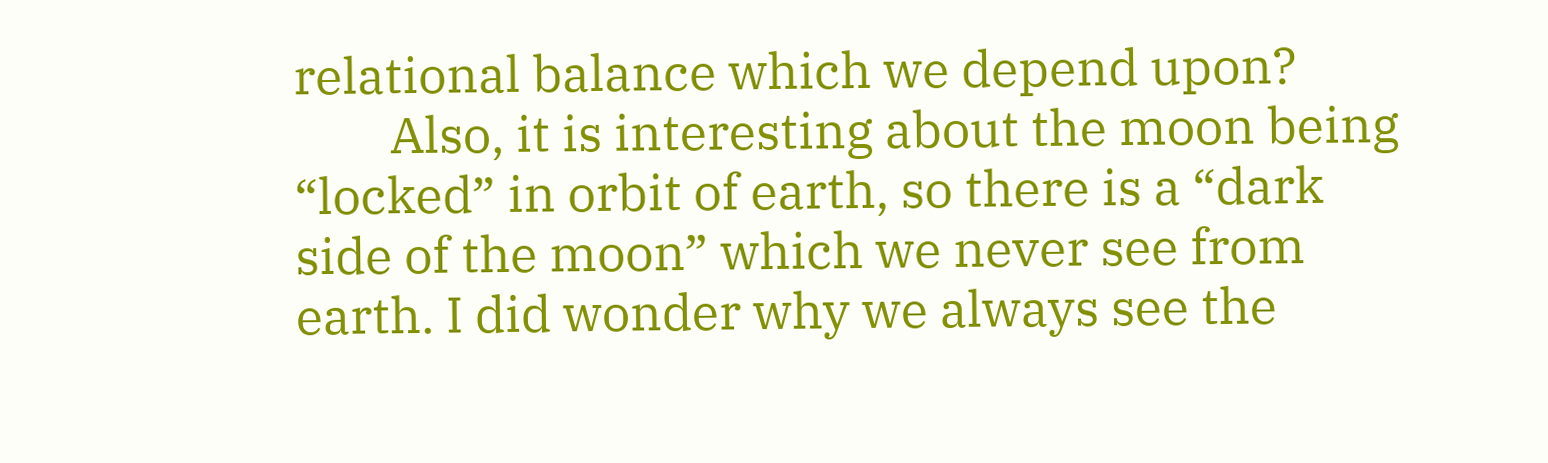relational balance which we depend upon?
        Also, it is interesting about the moon being “locked” in orbit of earth, so there is a “dark side of the moon” which we never see from earth. I did wonder why we always see the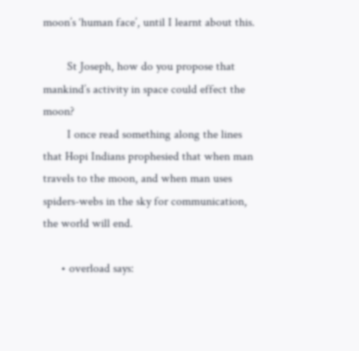moon’s ‘human face’, until I learnt about this.

        St Joseph, how do you propose that mankind’s activity in space could effect the moon?
        I once read something along the lines that Hopi Indians prophesied that when man travels to the moon, and when man uses spiders-webs in the sky for communication, the world will end.

      • overload says: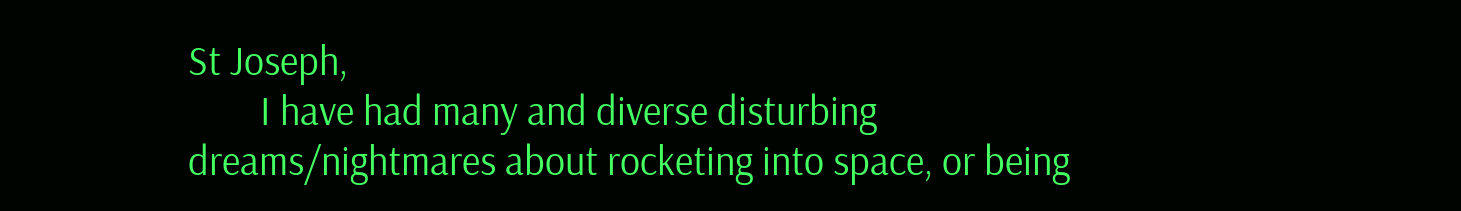St Joseph,
        I have had many and diverse disturbing dreams/nightmares about rocketing into space, or being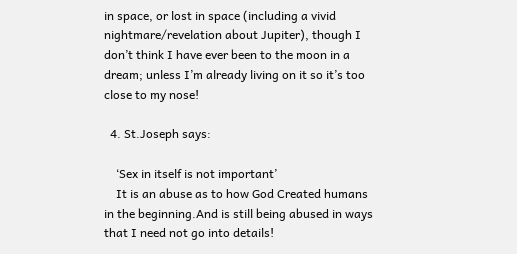in space, or lost in space (including a vivid nightmare/revelation about Jupiter), though I don’t think I have ever been to the moon in a dream; unless I’m already living on it so it’s too close to my nose!

  4. St.Joseph says:

    ‘Sex in itself is not important’
    It is an abuse as to how God Created humans in the beginning.And is still being abused in ways that I need not go into details!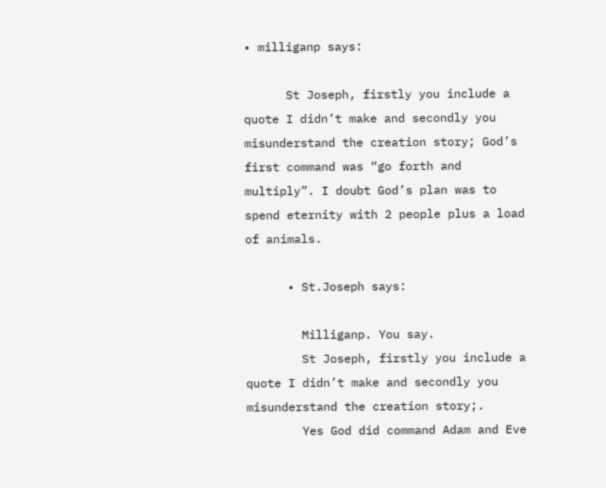• milliganp says:

      St Joseph, firstly you include a quote I didn’t make and secondly you misunderstand the creation story; God’s first command was “go forth and multiply”. I doubt God’s plan was to spend eternity with 2 people plus a load of animals.

      • St.Joseph says:

        Milliganp. You say.
        St Joseph, firstly you include a quote I didn’t make and secondly you misunderstand the creation story;.
        Yes God did command Adam and Eve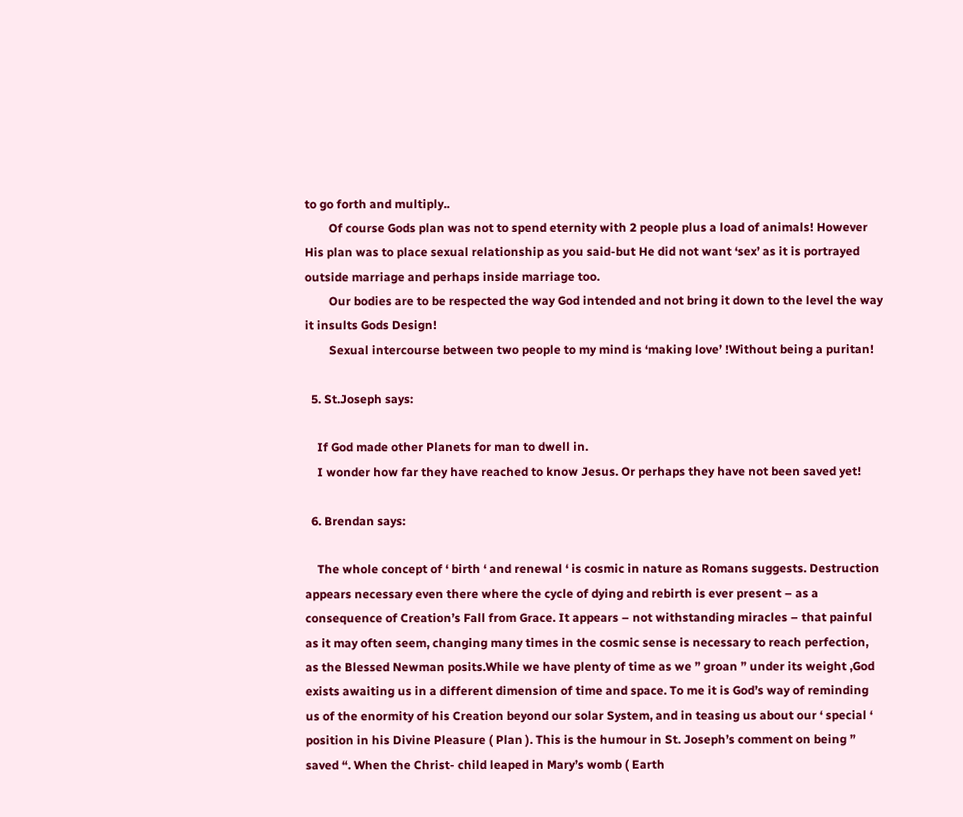to go forth and multiply..
        Of course Gods plan was not to spend eternity with 2 people plus a load of animals! However His plan was to place sexual relationship as you said-but He did not want ‘sex’ as it is portrayed outside marriage and perhaps inside marriage too.
        Our bodies are to be respected the way God intended and not bring it down to the level the way it insults Gods Design!
        Sexual intercourse between two people to my mind is ‘making love’ !Without being a puritan!

  5. St.Joseph says:

    If God made other Planets for man to dwell in.
    I wonder how far they have reached to know Jesus. Or perhaps they have not been saved yet!

  6. Brendan says:

    The whole concept of ‘ birth ‘ and renewal ‘ is cosmic in nature as Romans suggests. Destruction appears necessary even there where the cycle of dying and rebirth is ever present – as a consequence of Creation’s Fall from Grace. It appears – not withstanding miracles – that painful as it may often seem, changing many times in the cosmic sense is necessary to reach perfection, as the Blessed Newman posits.While we have plenty of time as we ” groan ” under its weight ,God exists awaiting us in a different dimension of time and space. To me it is God’s way of reminding us of the enormity of his Creation beyond our solar System, and in teasing us about our ‘ special ‘ position in his Divine Pleasure ( Plan ). This is the humour in St. Joseph’s comment on being ” saved “. When the Christ- child leaped in Mary’s womb ( Earth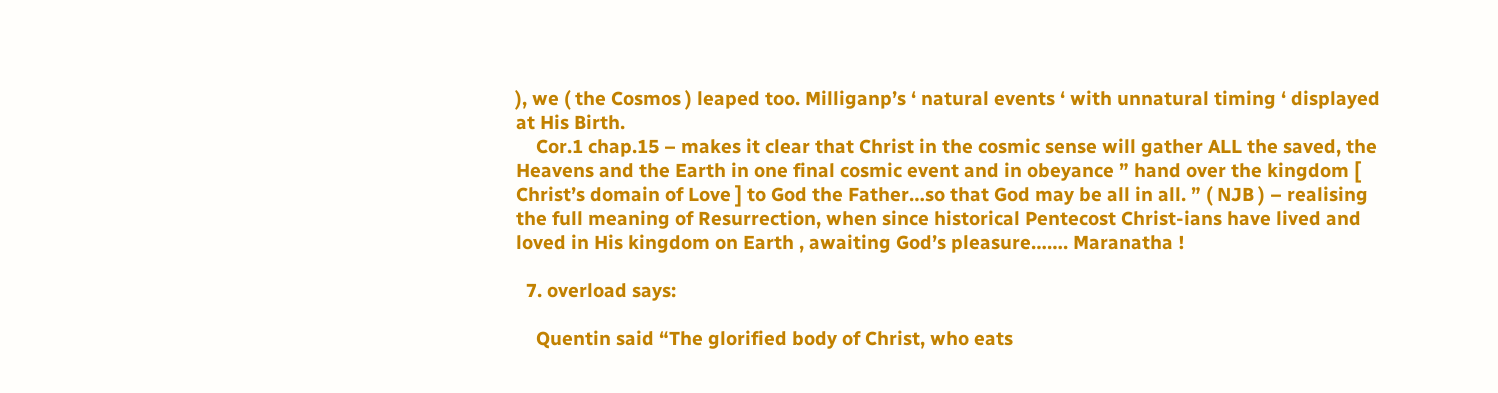), we ( the Cosmos ) leaped too. Milliganp’s ‘ natural events ‘ with unnatural timing ‘ displayed at His Birth.
    Cor.1 chap.15 – makes it clear that Christ in the cosmic sense will gather ALL the saved, the Heavens and the Earth in one final cosmic event and in obeyance ” hand over the kingdom [ Christ’s domain of Love ] to God the Father…so that God may be all in all. ” ( NJB ) – realising the full meaning of Resurrection, when since historical Pentecost Christ-ians have lived and loved in His kingdom on Earth , awaiting God’s pleasure……. Maranatha !

  7. overload says:

    Quentin said “The glorified body of Christ, who eats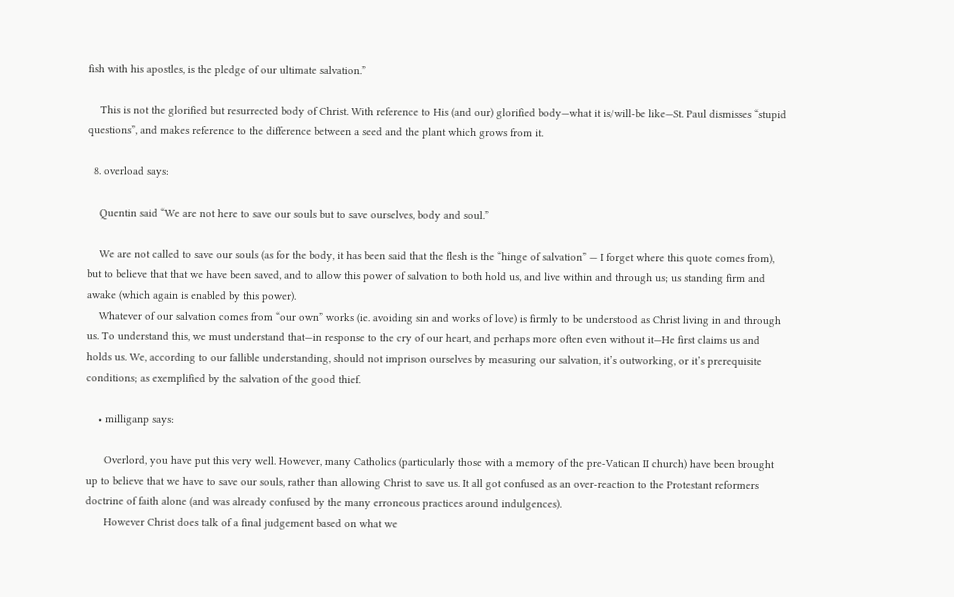fish with his apostles, is the pledge of our ultimate salvation.”

    This is not the glorified but resurrected body of Christ. With reference to His (and our) glorified body—what it is/will-be like—St. Paul dismisses “stupid questions”, and makes reference to the difference between a seed and the plant which grows from it.

  8. overload says:

    Quentin said “We are not here to save our souls but to save ourselves, body and soul.”

    We are not called to save our souls (as for the body, it has been said that the flesh is the “hinge of salvation” — I forget where this quote comes from), but to believe that that we have been saved, and to allow this power of salvation to both hold us, and live within and through us; us standing firm and awake (which again is enabled by this power).
    Whatever of our salvation comes from “our own” works (ie. avoiding sin and works of love) is firmly to be understood as Christ living in and through us. To understand this, we must understand that—in response to the cry of our heart, and perhaps more often even without it—He first claims us and holds us. We, according to our fallible understanding, should not imprison ourselves by measuring our salvation, it’s outworking, or it’s prerequisite conditions; as exemplified by the salvation of the good thief.

    • milliganp says:

      Overlord, you have put this very well. However, many Catholics (particularly those with a memory of the pre-Vatican II church) have been brought up to believe that we have to save our souls, rather than allowing Christ to save us. It all got confused as an over-reaction to the Protestant reformers doctrine of faith alone (and was already confused by the many erroneous practices around indulgences).
      However Christ does talk of a final judgement based on what we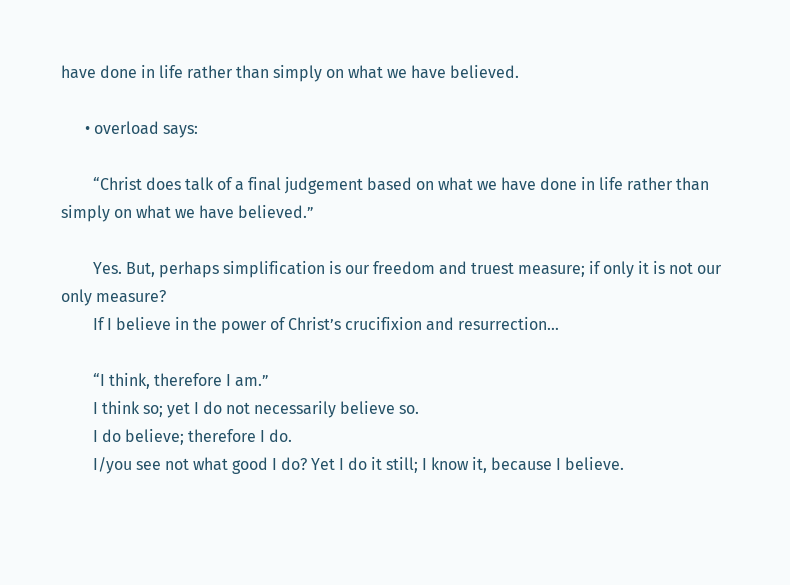have done in life rather than simply on what we have believed.

      • overload says:

        “Christ does talk of a final judgement based on what we have done in life rather than simply on what we have believed.”

        Yes. But, perhaps simplification is our freedom and truest measure; if only it is not our only measure?
        If I believe in the power of Christ’s crucifixion and resurrection…

        “I think, therefore I am.”
        I think so; yet I do not necessarily believe so.
        I do believe; therefore I do.
        I/you see not what good I do? Yet I do it still; I know it, because I believe.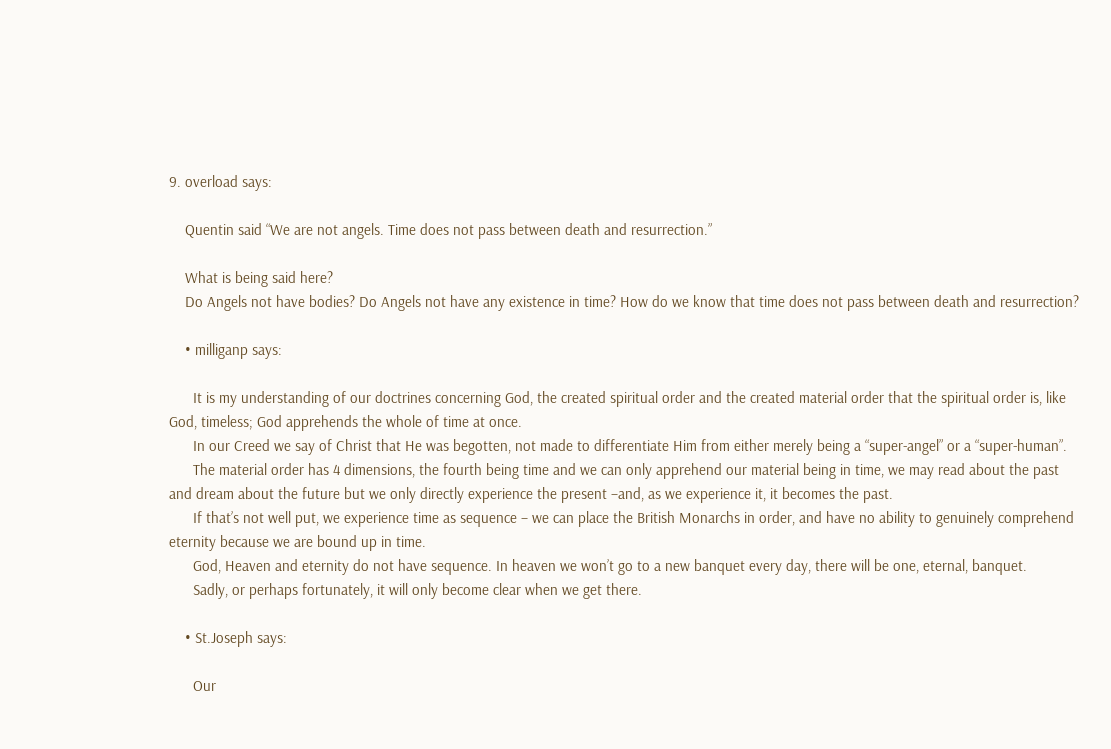9. overload says:

    Quentin said “We are not angels. Time does not pass between death and resurrection.”

    What is being said here?
    Do Angels not have bodies? Do Angels not have any existence in time? How do we know that time does not pass between death and resurrection?

    • milliganp says:

      It is my understanding of our doctrines concerning God, the created spiritual order and the created material order that the spiritual order is, like God, timeless; God apprehends the whole of time at once.
      In our Creed we say of Christ that He was begotten, not made to differentiate Him from either merely being a “super-angel” or a “super-human”.
      The material order has 4 dimensions, the fourth being time and we can only apprehend our material being in time, we may read about the past and dream about the future but we only directly experience the present –and, as we experience it, it becomes the past.
      If that’s not well put, we experience time as sequence – we can place the British Monarchs in order, and have no ability to genuinely comprehend eternity because we are bound up in time.
      God, Heaven and eternity do not have sequence. In heaven we won’t go to a new banquet every day, there will be one, eternal, banquet.
      Sadly, or perhaps fortunately, it will only become clear when we get there.

    • St.Joseph says:

      Our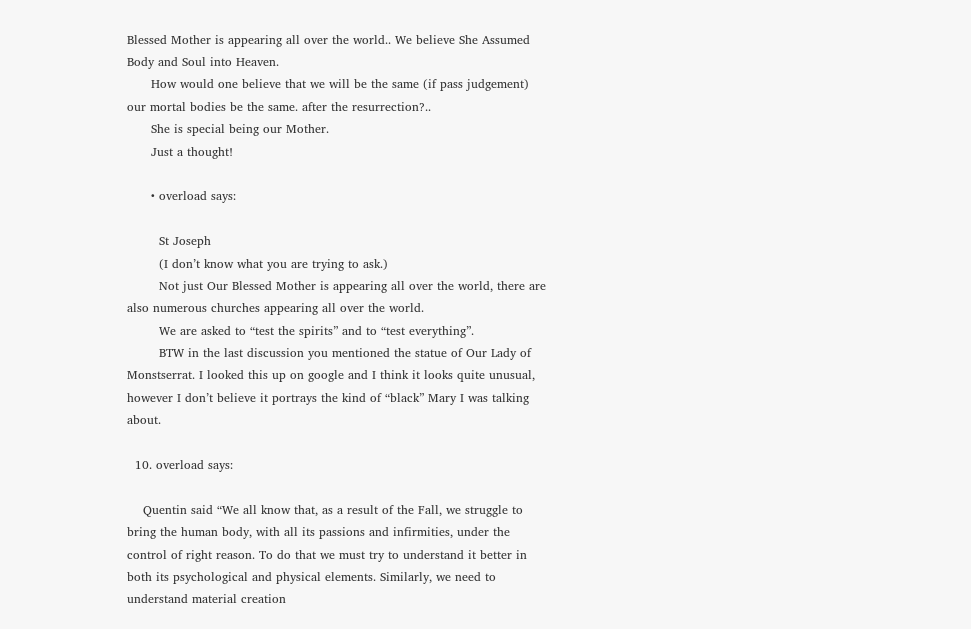Blessed Mother is appearing all over the world.. We believe She Assumed Body and Soul into Heaven.
      How would one believe that we will be the same (if pass judgement) our mortal bodies be the same. after the resurrection?..
      She is special being our Mother.
      Just a thought!

      • overload says:

        St Joseph
        (I don’t know what you are trying to ask.)
        Not just Our Blessed Mother is appearing all over the world, there are also numerous churches appearing all over the world.
        We are asked to “test the spirits” and to “test everything”.
        BTW in the last discussion you mentioned the statue of Our Lady of Monstserrat. I looked this up on google and I think it looks quite unusual, however I don’t believe it portrays the kind of “black” Mary I was talking about.

  10. overload says:

    Quentin said “We all know that, as a result of the Fall, we struggle to bring the human body, with all its passions and infirmities, under the control of right reason. To do that we must try to understand it better in both its psychological and physical elements. Similarly, we need to understand material creation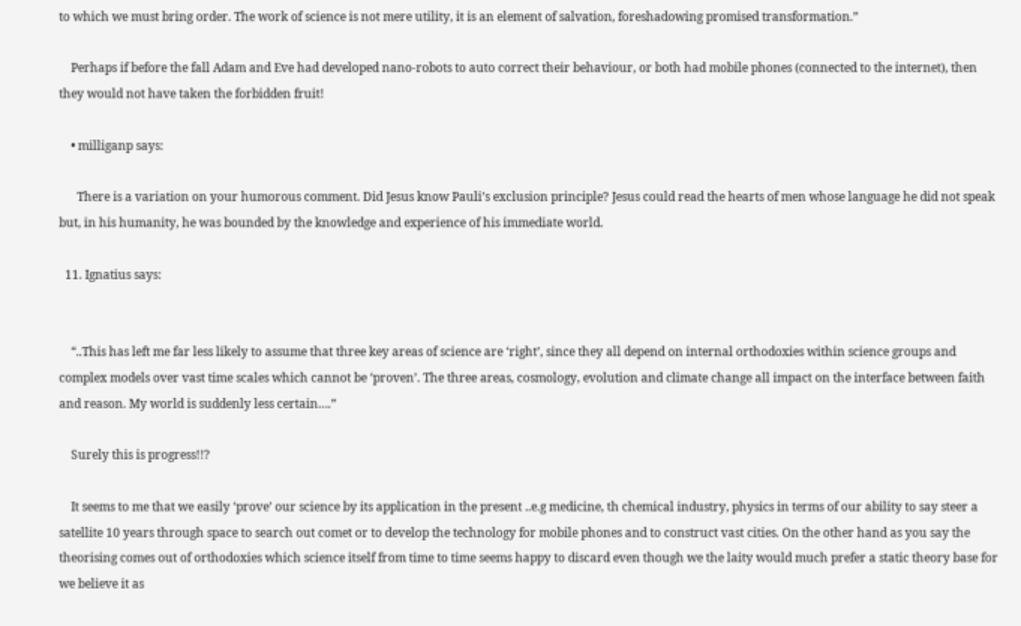to which we must bring order. The work of science is not mere utility, it is an element of salvation, foreshadowing promised transformation.”

    Perhaps if before the fall Adam and Eve had developed nano-robots to auto correct their behaviour, or both had mobile phones (connected to the internet), then they would not have taken the forbidden fruit!

    • milliganp says:

      There is a variation on your humorous comment. Did Jesus know Pauli’s exclusion principle? Jesus could read the hearts of men whose language he did not speak but, in his humanity, he was bounded by the knowledge and experience of his immediate world.

  11. Ignatius says:


    “..This has left me far less likely to assume that three key areas of science are ‘right’, since they all depend on internal orthodoxies within science groups and complex models over vast time scales which cannot be ‘proven’. The three areas, cosmology, evolution and climate change all impact on the interface between faith and reason. My world is suddenly less certain….”

    Surely this is progress!!?

    It seems to me that we easily ‘prove’ our science by its application in the present ..e.g medicine, th chemical industry, physics in terms of our ability to say steer a satellite 10 years through space to search out comet or to develop the technology for mobile phones and to construct vast cities. On the other hand as you say the theorising comes out of orthodoxies which science itself from time to time seems happy to discard even though we the laity would much prefer a static theory base for we believe it as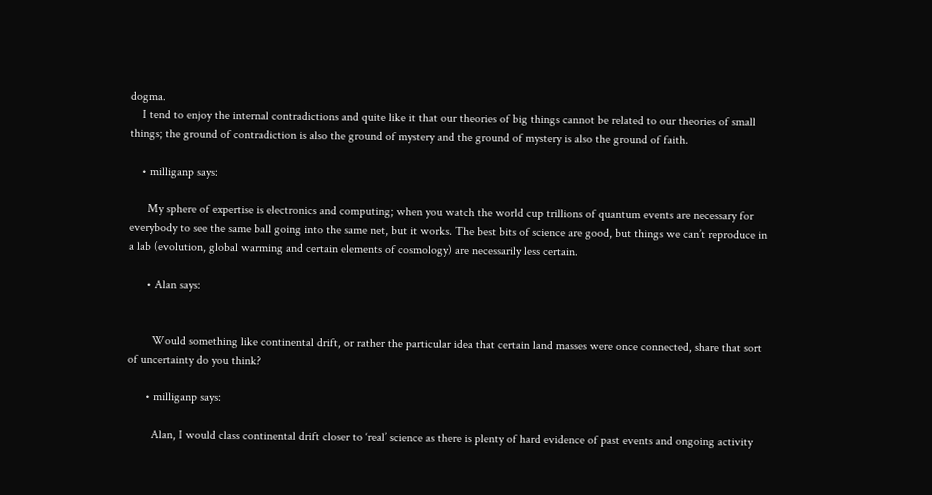dogma.
    I tend to enjoy the internal contradictions and quite like it that our theories of big things cannot be related to our theories of small things; the ground of contradiction is also the ground of mystery and the ground of mystery is also the ground of faith.

    • milliganp says:

      My sphere of expertise is electronics and computing; when you watch the world cup trillions of quantum events are necessary for everybody to see the same ball going into the same net, but it works. The best bits of science are good, but things we can’t reproduce in a lab (evolution, global warming and certain elements of cosmology) are necessarily less certain.

      • Alan says:


        Would something like continental drift, or rather the particular idea that certain land masses were once connected, share that sort of uncertainty do you think?

      • milliganp says:

        Alan, I would class continental drift closer to ‘real’ science as there is plenty of hard evidence of past events and ongoing activity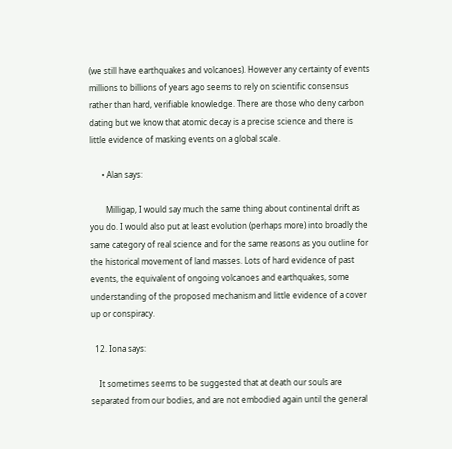(we still have earthquakes and volcanoes). However any certainty of events millions to billions of years ago seems to rely on scientific consensus rather than hard, verifiable knowledge. There are those who deny carbon dating but we know that atomic decay is a precise science and there is little evidence of masking events on a global scale.

      • Alan says:

        Milligap, I would say much the same thing about continental drift as you do. I would also put at least evolution (perhaps more) into broadly the same category of real science and for the same reasons as you outline for the historical movement of land masses. Lots of hard evidence of past events, the equivalent of ongoing volcanoes and earthquakes, some understanding of the proposed mechanism and little evidence of a cover up or conspiracy.

  12. Iona says:

    It sometimes seems to be suggested that at death our souls are separated from our bodies, and are not embodied again until the general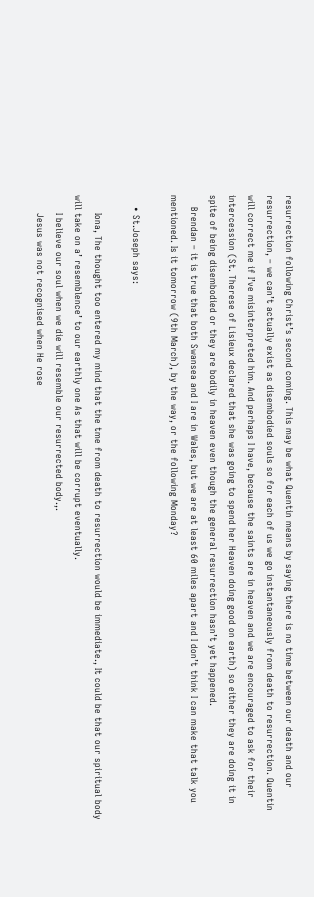resurrection following Christ’s second coming. This may be what Quentin means by saying there is no time between our death and our resurrection, – we can’t actually exist as disembodied souls so for each of us we go instantaneously from death to resurrection. Quentin will correct me if I’ve misinterpreted him. And perhaps I have, because the saints are in heaven and we are encouraged to ask for their intercession (St. Therese of Lisieux declared that she was going to spend her Heaven doing good on earth) so either they are doing it in spite of being disembodied or they are bodily in heaven even though the general resurrection hasn’t yet happened.
    Brendan – it is true that both Swansea and I are in Wales, but we are at least 60 miles apart and I don’t think I can make that talk you mentioned. Is it tomorrow (9th March), by the way, or the following Monday?

    • St.Joseph says:

      Iona, The thought too entered my mind that the tme from death to resurrection would be immediate., It could be that our spiritual body will take on a’ resemblence’ to our earthly one As that will be corrupt eventually.
      I believe our soul when we die will resemble our resurrected body.,.
      Jesus was not recognised when He rose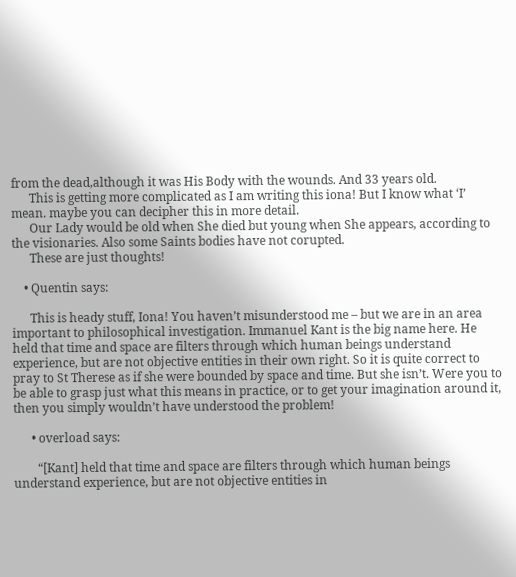from the dead,although it was His Body with the wounds. And 33 years old.
      This is getting more complicated as I am writing this iona! But I know what ‘I’ mean. maybe you can decipher this in more detail.
      Our Lady would be old when She died but young when She appears, according to the visionaries. Also some Saints bodies have not corupted.
      These are just thoughts!

    • Quentin says:

      This is heady stuff, Iona! You haven’t misunderstood me – but we are in an area important to philosophical investigation. Immanuel Kant is the big name here. He held that time and space are filters through which human beings understand experience, but are not objective entities in their own right. So it is quite correct to pray to St Therese as if she were bounded by space and time. But she isn’t. Were you to be able to grasp just what this means in practice, or to get your imagination around it, then you simply wouldn’t have understood the problem!

      • overload says:

        “[Kant] held that time and space are filters through which human beings understand experience, but are not objective entities in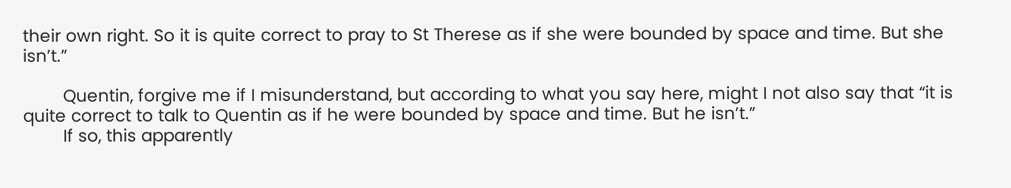their own right. So it is quite correct to pray to St Therese as if she were bounded by space and time. But she isn’t.”

        Quentin, forgive me if I misunderstand, but according to what you say here, might I not also say that “it is quite correct to talk to Quentin as if he were bounded by space and time. But he isn’t.”
        If so, this apparently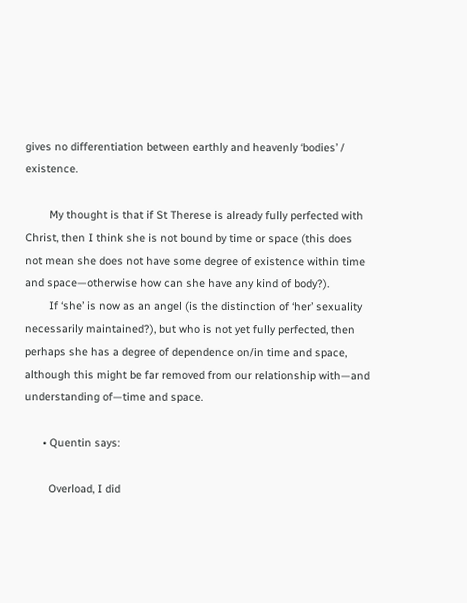gives no differentiation between earthly and heavenly ‘bodies’ / existence.

        My thought is that if St Therese is already fully perfected with Christ, then I think she is not bound by time or space (this does not mean she does not have some degree of existence within time and space—otherwise how can she have any kind of body?).
        If ‘she’ is now as an angel (is the distinction of ‘her’ sexuality necessarily maintained?), but who is not yet fully perfected, then perhaps she has a degree of dependence on/in time and space, although this might be far removed from our relationship with—and understanding of—time and space.

      • Quentin says:

        Overload, I did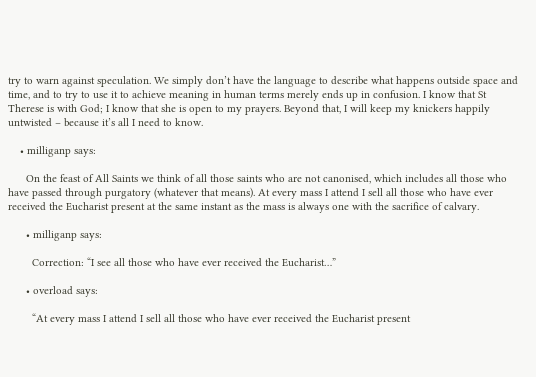try to warn against speculation. We simply don’t have the language to describe what happens outside space and time, and to try to use it to achieve meaning in human terms merely ends up in confusion. I know that St Therese is with God; I know that she is open to my prayers. Beyond that, I will keep my knickers happily untwisted – because it’s all I need to know.

    • milliganp says:

      On the feast of All Saints we think of all those saints who are not canonised, which includes all those who have passed through purgatory (whatever that means). At every mass I attend I sell all those who have ever received the Eucharist present at the same instant as the mass is always one with the sacrifice of calvary.

      • milliganp says:

        Correction: “I see all those who have ever received the Eucharist…”

      • overload says:

        “At every mass I attend I sell all those who have ever received the Eucharist present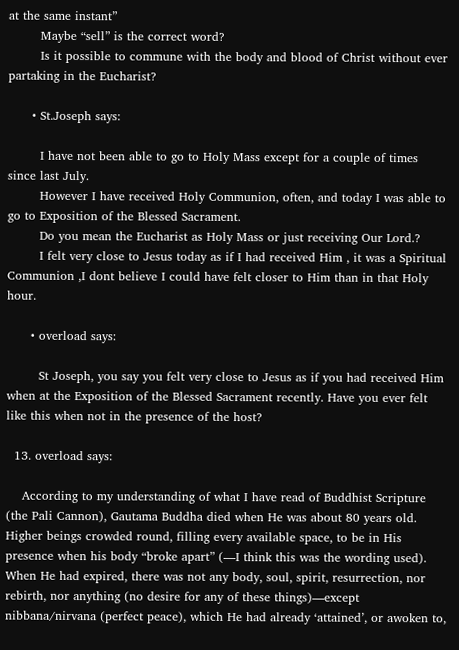at the same instant”
        Maybe “sell” is the correct word?
        Is it possible to commune with the body and blood of Christ without ever partaking in the Eucharist?

      • St.Joseph says:

        I have not been able to go to Holy Mass except for a couple of times since last July.
        However I have received Holy Communion, often, and today I was able to go to Exposition of the Blessed Sacrament.
        Do you mean the Eucharist as Holy Mass or just receiving Our Lord.?
        I felt very close to Jesus today as if I had received Him , it was a Spiritual Communion ,I dont believe I could have felt closer to Him than in that Holy hour.

      • overload says:

        St Joseph, you say you felt very close to Jesus as if you had received Him when at the Exposition of the Blessed Sacrament recently. Have you ever felt like this when not in the presence of the host?

  13. overload says:

    According to my understanding of what I have read of Buddhist Scripture (the Pali Cannon), Gautama Buddha died when He was about 80 years old. Higher beings crowded round, filling every available space, to be in His presence when his body “broke apart” (—I think this was the wording used). When He had expired, there was not any body, soul, spirit, resurrection, nor rebirth, nor anything (no desire for any of these things)—except nibbana/nirvana (perfect peace), which He had already ‘attained’, or awoken to,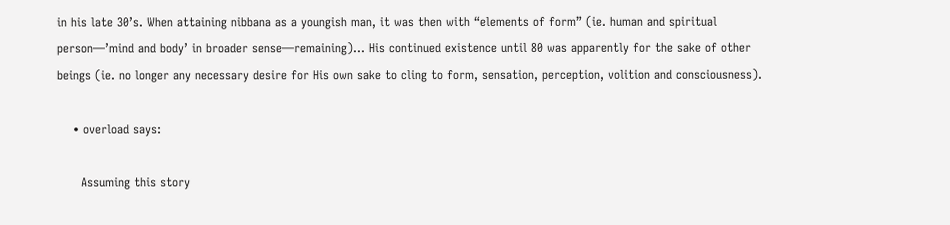in his late 30’s. When attaining nibbana as a youngish man, it was then with “elements of form” (ie. human and spiritual person—’mind and body’ in broader sense—remaining)… His continued existence until 80 was apparently for the sake of other beings (ie. no longer any necessary desire for His own sake to cling to form, sensation, perception, volition and consciousness).

    • overload says:

      Assuming this story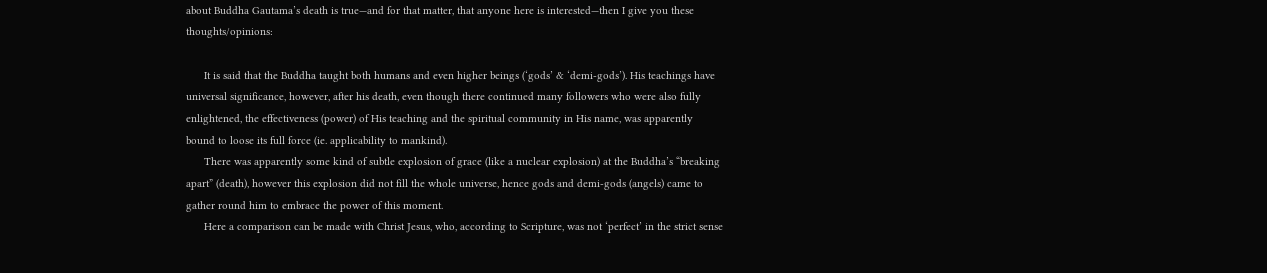about Buddha Gautama’s death is true—and for that matter, that anyone here is interested—then I give you these thoughts/opinions:

      It is said that the Buddha taught both humans and even higher beings (‘gods’ & ‘demi-gods’). His teachings have universal significance, however, after his death, even though there continued many followers who were also fully enlightened, the effectiveness (power) of His teaching and the spiritual community in His name, was apparently bound to loose its full force (ie. applicability to mankind).
      There was apparently some kind of subtle explosion of grace (like a nuclear explosion) at the Buddha’s “breaking apart” (death), however this explosion did not fill the whole universe, hence gods and demi-gods (angels) came to gather round him to embrace the power of this moment.
      Here a comparison can be made with Christ Jesus, who, according to Scripture, was not ‘perfect’ in the strict sense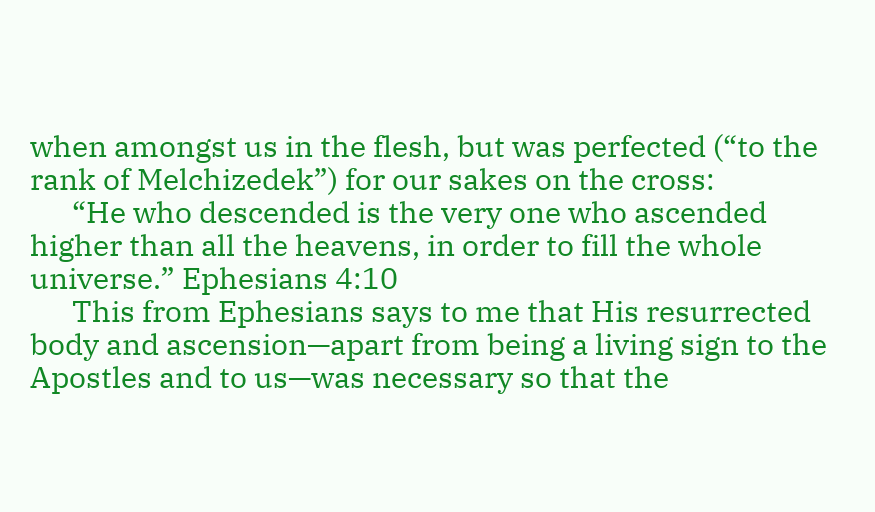when amongst us in the flesh, but was perfected (“to the rank of Melchizedek”) for our sakes on the cross:
      “He who descended is the very one who ascended higher than all the heavens, in order to fill the whole universe.” Ephesians 4:10
      This from Ephesians says to me that His resurrected body and ascension—apart from being a living sign to the Apostles and to us—was necessary so that the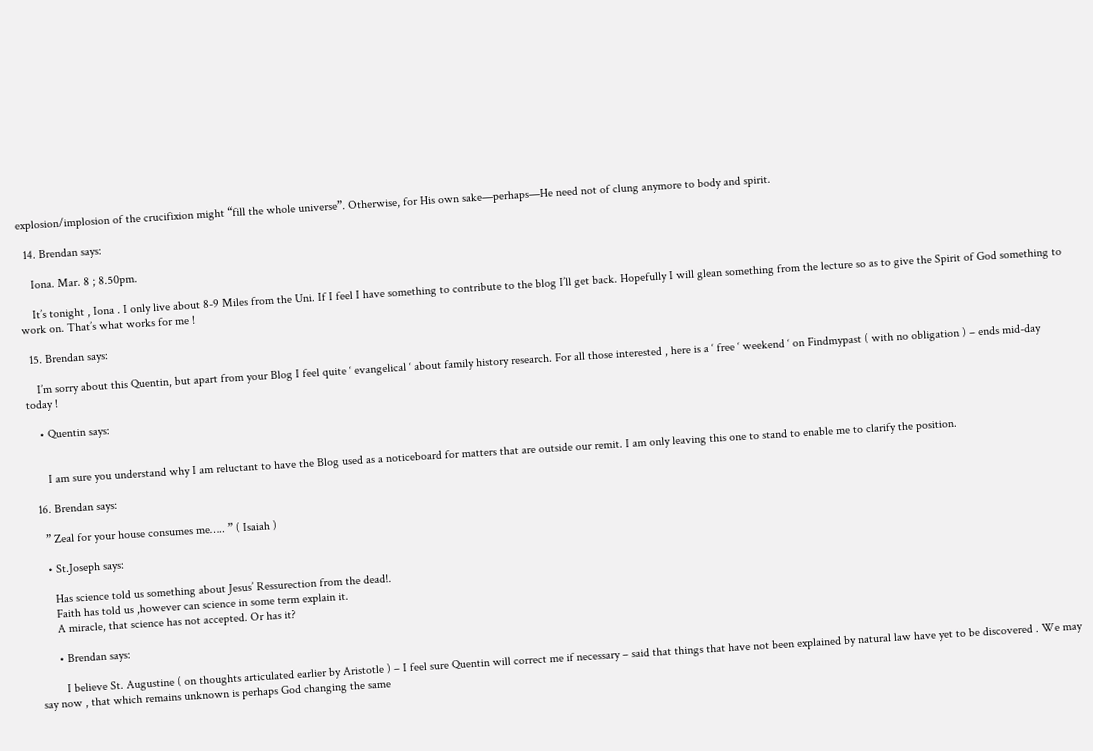explosion/implosion of the crucifixion might “fill the whole universe”. Otherwise, for His own sake—perhaps—He need not of clung anymore to body and spirit.

  14. Brendan says:

    Iona. Mar. 8 ; 8.50pm.

    It’s tonight , Iona . I only live about 8-9 Miles from the Uni. If I feel I have something to contribute to the blog I’ll get back. Hopefully I will glean something from the lecture so as to give the Spirit of God something to work on. That’s what works for me !

  15. Brendan says:

    I’m sorry about this Quentin, but apart from your Blog I feel quite ‘ evangelical ‘ about family history research. For all those interested , here is a ‘ free ‘ weekend ‘ on Findmypast ( with no obligation ) – ends mid-day today !

    • Quentin says:


      I am sure you understand why I am reluctant to have the Blog used as a noticeboard for matters that are outside our remit. I am only leaving this one to stand to enable me to clarify the position.

  16. Brendan says:

    ” Zeal for your house consumes me….. ” ( Isaiah )

    • St.Joseph says:

      Has science told us something about Jesus’ Ressurection from the dead!.
      Faith has told us ,however can science in some term explain it.
      A miracle, that science has not accepted. Or has it?

      • Brendan says:

        I believe St. Augustine ( on thoughts articulated earlier by Aristotle ) – I feel sure Quentin will correct me if necessary – said that things that have not been explained by natural law have yet to be discovered . We may say now , that which remains unknown is perhaps God changing the same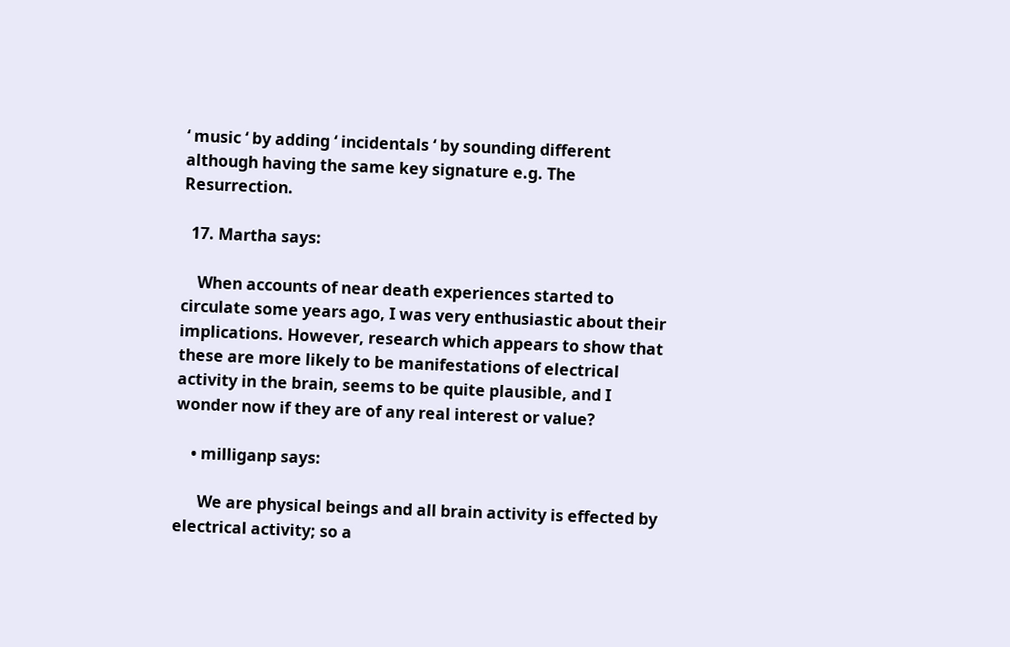‘ music ‘ by adding ‘ incidentals ‘ by sounding different although having the same key signature e.g. The Resurrection.

  17. Martha says:

    When accounts of near death experiences started to circulate some years ago, I was very enthusiastic about their implications. However, research which appears to show that these are more likely to be manifestations of electrical activity in the brain, seems to be quite plausible, and I wonder now if they are of any real interest or value?

    • milliganp says:

      We are physical beings and all brain activity is effected by electrical activity; so a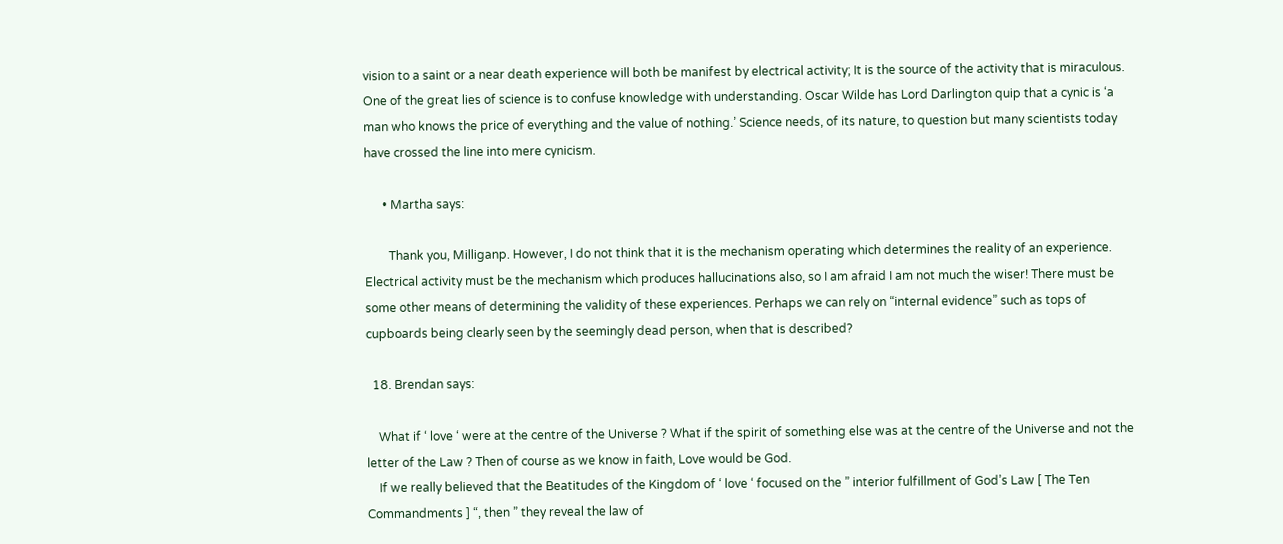vision to a saint or a near death experience will both be manifest by electrical activity; It is the source of the activity that is miraculous. One of the great lies of science is to confuse knowledge with understanding. Oscar Wilde has Lord Darlington quip that a cynic is ‘a man who knows the price of everything and the value of nothing.’ Science needs, of its nature, to question but many scientists today have crossed the line into mere cynicism.

      • Martha says:

        Thank you, Milliganp. However, I do not think that it is the mechanism operating which determines the reality of an experience. Electrical activity must be the mechanism which produces hallucinations also, so I am afraid I am not much the wiser! There must be some other means of determining the validity of these experiences. Perhaps we can rely on “internal evidence” such as tops of cupboards being clearly seen by the seemingly dead person, when that is described?

  18. Brendan says:

    What if ‘ love ‘ were at the centre of the Universe ? What if the spirit of something else was at the centre of the Universe and not the letter of the Law ? Then of course as we know in faith, Love would be God.
    If we really believed that the Beatitudes of the Kingdom of ‘ love ‘ focused on the ” interior fulfillment of God’s Law [ The Ten Commandments ] “, then ” they reveal the law of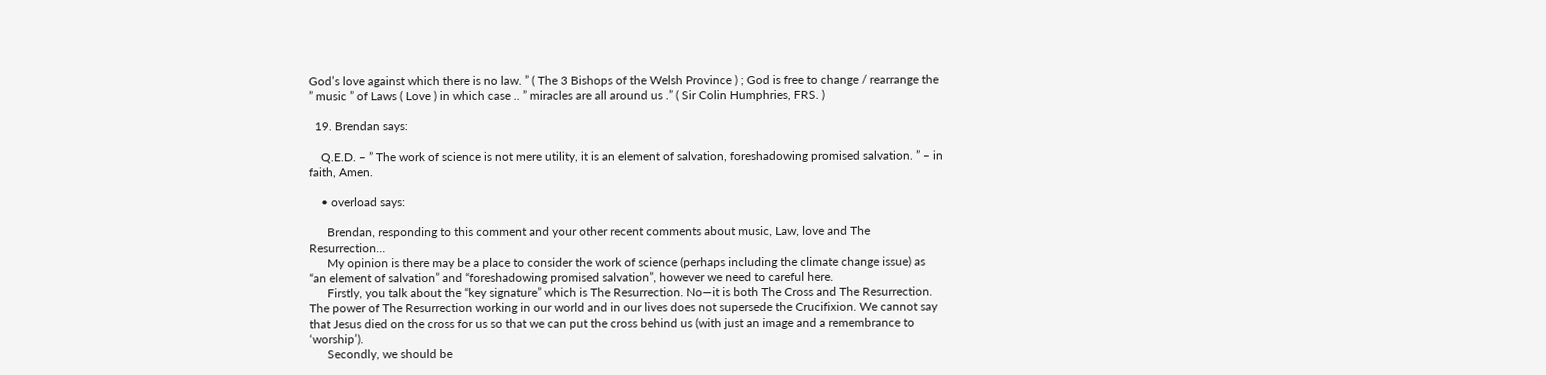God’s love against which there is no law. ” ( The 3 Bishops of the Welsh Province ) ; God is free to change / rearrange the ” music ” of Laws ( Love ) in which case .. ” miracles are all around us .” ( Sir Colin Humphries, FRS. )

  19. Brendan says:

    Q.E.D. – ” The work of science is not mere utility, it is an element of salvation, foreshadowing promised salvation. ” – in faith, Amen.

    • overload says:

      Brendan, responding to this comment and your other recent comments about music, Law, love and The Resurrection…
      My opinion is there may be a place to consider the work of science (perhaps including the climate change issue) as “an element of salvation” and “foreshadowing promised salvation”, however we need to careful here.
      Firstly, you talk about the “key signature” which is The Resurrection. No—it is both The Cross and The Resurrection. The power of The Resurrection working in our world and in our lives does not supersede the Crucifixion. We cannot say that Jesus died on the cross for us so that we can put the cross behind us (with just an image and a remembrance to ‘worship’).
      Secondly, we should be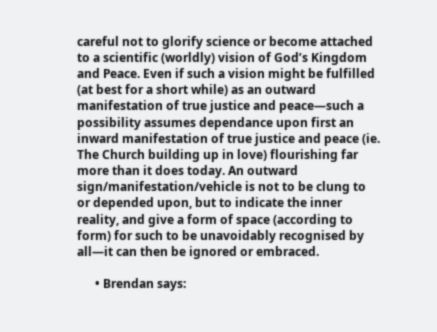careful not to glorify science or become attached to a scientific (worldly) vision of God’s Kingdom and Peace. Even if such a vision might be fulfilled (at best for a short while) as an outward manifestation of true justice and peace—such a possibility assumes dependance upon first an inward manifestation of true justice and peace (ie. The Church building up in love) flourishing far more than it does today. An outward sign/manifestation/vehicle is not to be clung to or depended upon, but to indicate the inner reality, and give a form of space (according to form) for such to be unavoidably recognised by all—it can then be ignored or embraced.

      • Brendan says: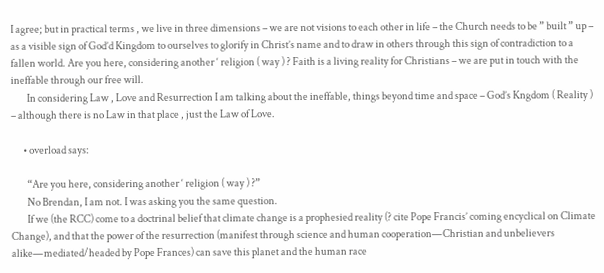I agree; but in practical terms , we live in three dimensions – we are not visions to each other in life – the Church needs to be ” built ” up – as a visible sign of God’d Kingdom to ourselves to glorify in Christ’s name and to draw in others through this sign of contradiction to a fallen world. Are you here, considering another ‘ religion ( way ) ? Faith is a living reality for Christians – we are put in touch with the ineffable through our free will.
        In considering Law , Love and Resurrection I am talking about the ineffable, things beyond time and space – God’s Kngdom ( Reality ) – although there is no Law in that place , just the Law of Love.

      • overload says:

        “Are you here, considering another ‘ religion ( way ) ?”
        No Brendan, I am not. I was asking you the same question.
        If we (the RCC) come to a doctrinal belief that climate change is a prophesied reality (? cite Pope Francis’ coming encyclical on Climate Change), and that the power of the resurrection (manifest through science and human cooperation—Christian and unbelievers alike—mediated/headed by Pope Frances) can save this planet and the human race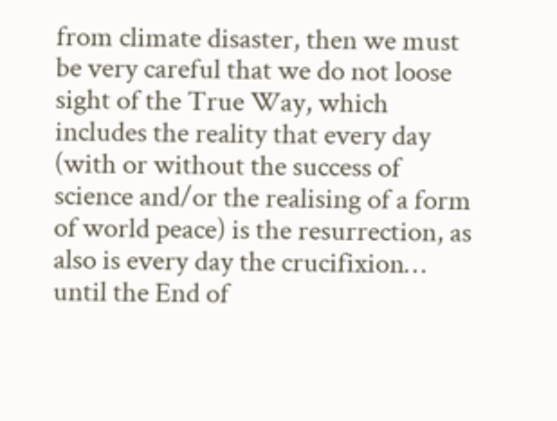from climate disaster, then we must be very careful that we do not loose sight of the True Way, which includes the reality that every day (with or without the success of science and/or the realising of a form of world peace) is the resurrection, as also is every day the crucifixion… until the End of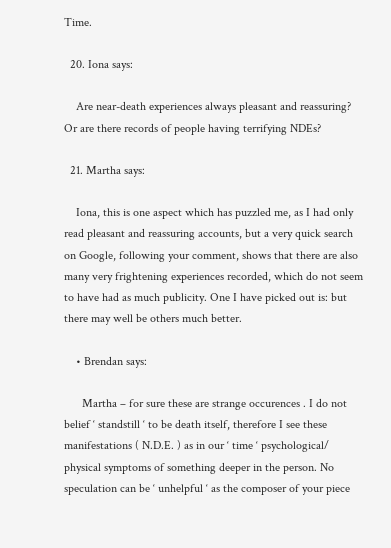Time.

  20. Iona says:

    Are near-death experiences always pleasant and reassuring? Or are there records of people having terrifying NDEs?

  21. Martha says:

    Iona, this is one aspect which has puzzled me, as I had only read pleasant and reassuring accounts, but a very quick search on Google, following your comment, shows that there are also many very frightening experiences recorded, which do not seem to have had as much publicity. One I have picked out is: but there may well be others much better.

    • Brendan says:

      Martha – for sure these are strange occurences . I do not belief ‘ standstill ‘ to be death itself, therefore I see these manifestations ( N.D.E. ) as in our ‘ time ‘ psychological/ physical symptoms of something deeper in the person. No speculation can be ‘ unhelpful ‘ as the composer of your piece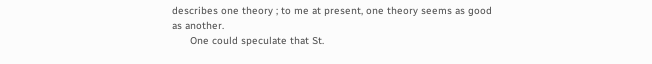describes one theory ; to me at present, one theory seems as good as another.
      One could speculate that St.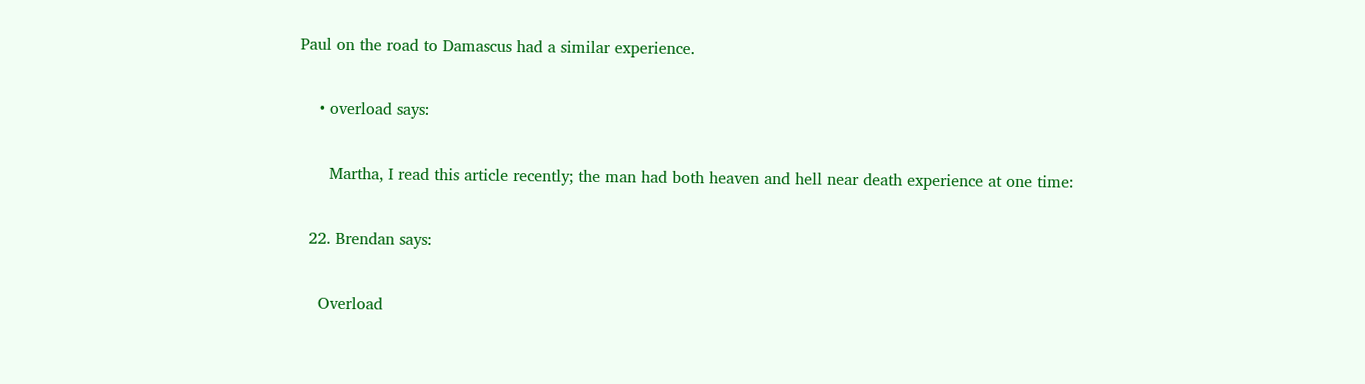Paul on the road to Damascus had a similar experience.

    • overload says:

      Martha, I read this article recently; the man had both heaven and hell near death experience at one time:

  22. Brendan says:

    Overload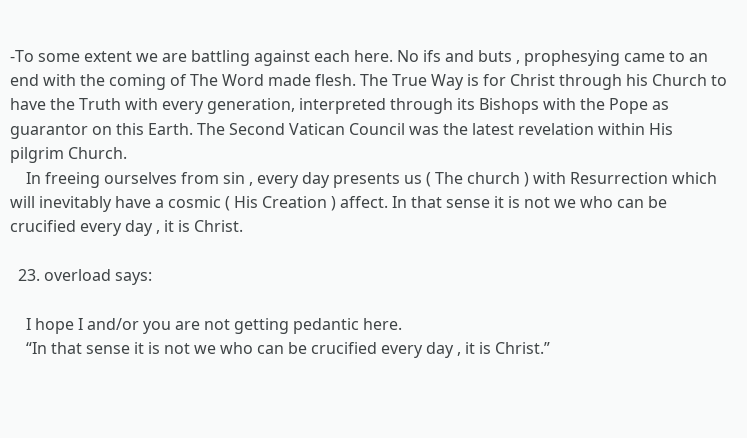-To some extent we are battling against each here. No ifs and buts , prophesying came to an end with the coming of The Word made flesh. The True Way is for Christ through his Church to have the Truth with every generation, interpreted through its Bishops with the Pope as guarantor on this Earth. The Second Vatican Council was the latest revelation within His pilgrim Church.
    In freeing ourselves from sin , every day presents us ( The church ) with Resurrection which will inevitably have a cosmic ( His Creation ) affect. In that sense it is not we who can be crucified every day , it is Christ.

  23. overload says:

    I hope I and/or you are not getting pedantic here.
    “In that sense it is not we who can be crucified every day , it is Christ.”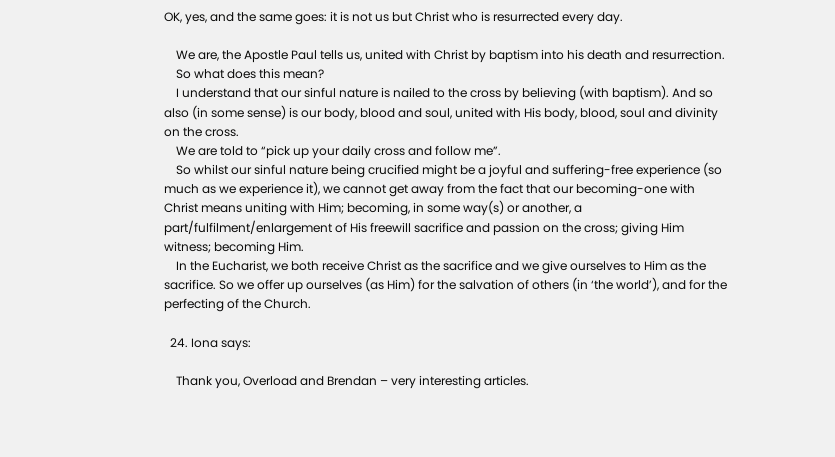OK, yes, and the same goes: it is not us but Christ who is resurrected every day.

    We are, the Apostle Paul tells us, united with Christ by baptism into his death and resurrection.
    So what does this mean?
    I understand that our sinful nature is nailed to the cross by believing (with baptism). And so also (in some sense) is our body, blood and soul, united with His body, blood, soul and divinity on the cross.
    We are told to “pick up your daily cross and follow me”.
    So whilst our sinful nature being crucified might be a joyful and suffering-free experience (so much as we experience it), we cannot get away from the fact that our becoming-one with Christ means uniting with Him; becoming, in some way(s) or another, a part/fulfilment/enlargement of His freewill sacrifice and passion on the cross; giving Him witness; becoming Him.
    In the Eucharist, we both receive Christ as the sacrifice and we give ourselves to Him as the sacrifice. So we offer up ourselves (as Him) for the salvation of others (in ‘the world’), and for the perfecting of the Church.

  24. Iona says:

    Thank you, Overload and Brendan – very interesting articles.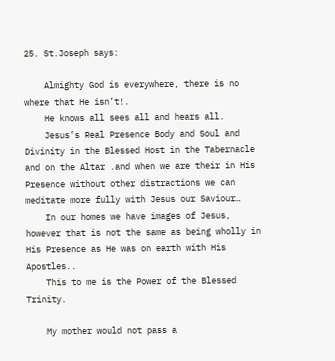25. St.Joseph says:

    Almighty God is everywhere, there is no where that He isn’t!.
    He knows all sees all and hears all.
    Jesus’s Real Presence Body and Soul and Divinity in the Blessed Host in the Tabernacle and on the Altar .and when we are their in His Presence without other distractions we can meditate more fully with Jesus our Saviour…
    In our homes we have images of Jesus, however that is not the same as being wholly in His Presence as He was on earth with His Apostles..
    This to me is the Power of the Blessed Trinity.

    My mother would not pass a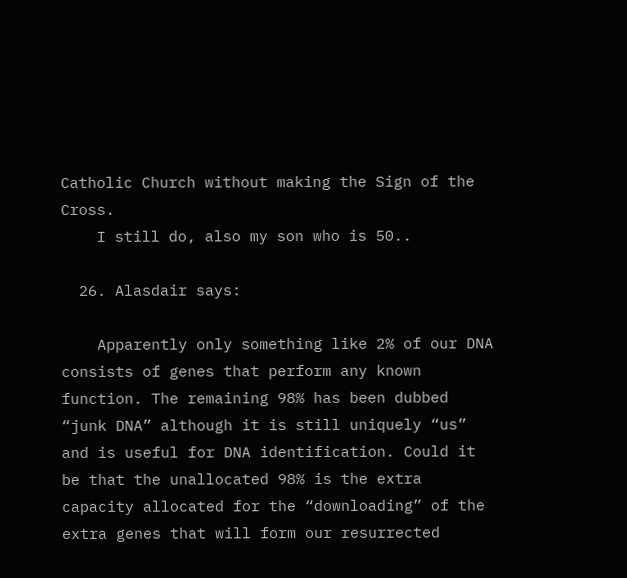Catholic Church without making the Sign of the Cross.
    I still do, also my son who is 50..

  26. Alasdair says:

    Apparently only something like 2% of our DNA consists of genes that perform any known function. The remaining 98% has been dubbed “junk DNA” although it is still uniquely “us” and is useful for DNA identification. Could it be that the unallocated 98% is the extra capacity allocated for the “downloading” of the extra genes that will form our resurrected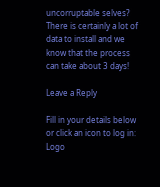uncorruptable selves? There is certainly a lot of data to install and we know that the process can take about 3 days!

Leave a Reply

Fill in your details below or click an icon to log in: Logo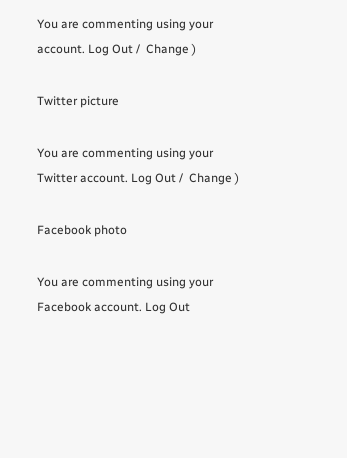You are commenting using your account. Log Out /  Change )

Twitter picture

You are commenting using your Twitter account. Log Out /  Change )

Facebook photo

You are commenting using your Facebook account. Log Out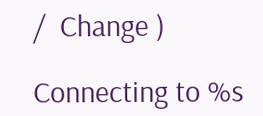/  Change )

Connecting to %s